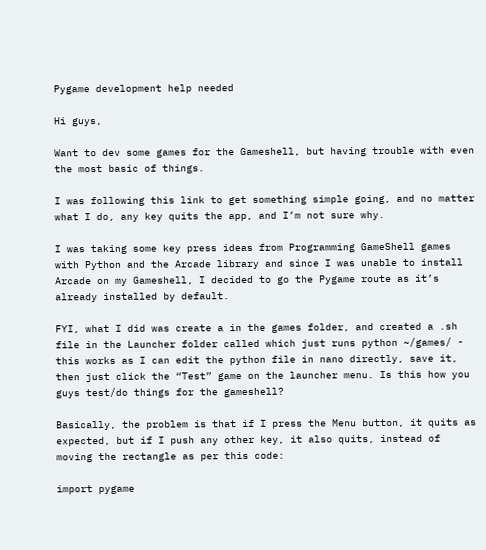Pygame development help needed

Hi guys,

Want to dev some games for the Gameshell, but having trouble with even the most basic of things.

I was following this link to get something simple going, and no matter what I do, any key quits the app, and I’m not sure why.

I was taking some key press ideas from Programming GameShell games with Python and the Arcade library and since I was unable to install Arcade on my Gameshell, I decided to go the Pygame route as it’s already installed by default.

FYI, what I did was create a in the games folder, and created a .sh file in the Launcher folder called which just runs python ~/games/ - this works as I can edit the python file in nano directly, save it, then just click the “Test” game on the launcher menu. Is this how you guys test/do things for the gameshell?

Basically, the problem is that if I press the Menu button, it quits as expected, but if I push any other key, it also quits, instead of moving the rectangle as per this code:

import pygame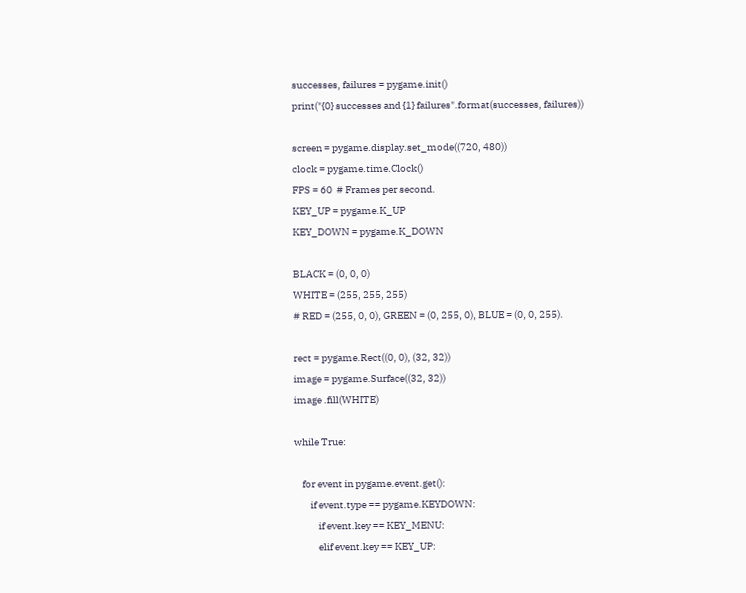successes, failures = pygame.init()
print("{0} successes and {1} failures".format(successes, failures))

screen = pygame.display.set_mode((720, 480))
clock = pygame.time.Clock()
FPS = 60  # Frames per second.
KEY_UP = pygame.K_UP
KEY_DOWN = pygame.K_DOWN

BLACK = (0, 0, 0)
WHITE = (255, 255, 255)
# RED = (255, 0, 0), GREEN = (0, 255, 0), BLUE = (0, 0, 255).

rect = pygame.Rect((0, 0), (32, 32))
image = pygame.Surface((32, 32))
image .fill(WHITE)

while True:

    for event in pygame.event.get():
        if event.type == pygame.KEYDOWN:
            if event.key == KEY_MENU:
            elif event.key == KEY_UP: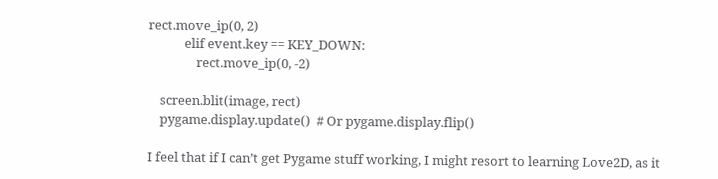rect.move_ip(0, 2)
            elif event.key == KEY_DOWN:
                rect.move_ip(0, -2)

    screen.blit(image, rect)
    pygame.display.update()  # Or pygame.display.flip()

I feel that if I can’t get Pygame stuff working, I might resort to learning Love2D, as it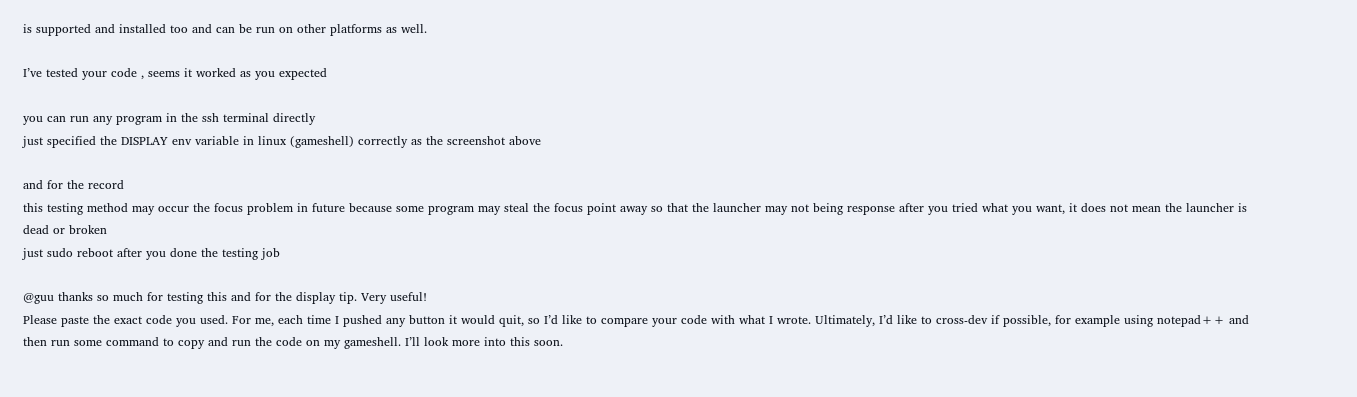is supported and installed too and can be run on other platforms as well.

I’ve tested your code , seems it worked as you expected

you can run any program in the ssh terminal directly
just specified the DISPLAY env variable in linux (gameshell) correctly as the screenshot above

and for the record
this testing method may occur the focus problem in future because some program may steal the focus point away so that the launcher may not being response after you tried what you want, it does not mean the launcher is dead or broken
just sudo reboot after you done the testing job

@guu thanks so much for testing this and for the display tip. Very useful!
Please paste the exact code you used. For me, each time I pushed any button it would quit, so I’d like to compare your code with what I wrote. Ultimately, I’d like to cross-dev if possible, for example using notepad++ and then run some command to copy and run the code on my gameshell. I’ll look more into this soon.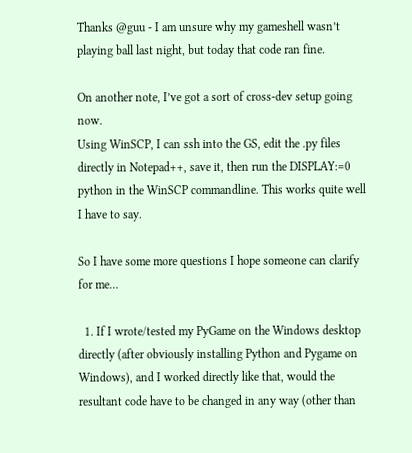Thanks @guu - I am unsure why my gameshell wasn’t playing ball last night, but today that code ran fine.

On another note, I’ve got a sort of cross-dev setup going now.
Using WinSCP, I can ssh into the GS, edit the .py files directly in Notepad++, save it, then run the DISPLAY:=0 python in the WinSCP commandline. This works quite well I have to say.

So I have some more questions I hope someone can clarify for me…

  1. If I wrote/tested my PyGame on the Windows desktop directly (after obviously installing Python and Pygame on Windows), and I worked directly like that, would the resultant code have to be changed in any way (other than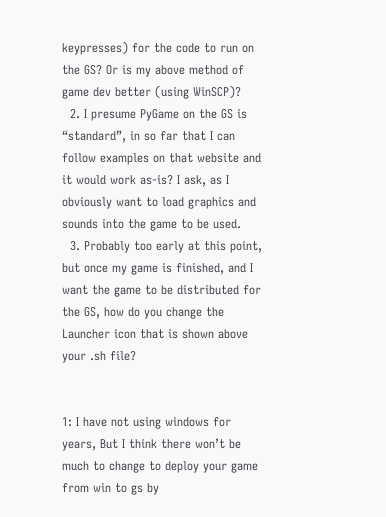keypresses) for the code to run on the GS? Or is my above method of game dev better (using WinSCP)?
  2. I presume PyGame on the GS is “standard”, in so far that I can follow examples on that website and it would work as-is? I ask, as I obviously want to load graphics and sounds into the game to be used.
  3. Probably too early at this point, but once my game is finished, and I want the game to be distributed for the GS, how do you change the Launcher icon that is shown above your .sh file?


1: I have not using windows for years, But I think there won’t be much to change to deploy your game from win to gs by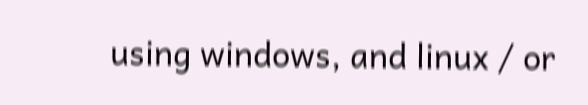using windows, and linux / or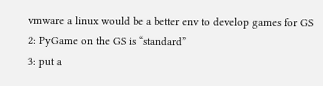vmware a linux would be a better env to develop games for GS
2: PyGame on the GS is “standard”
3: put a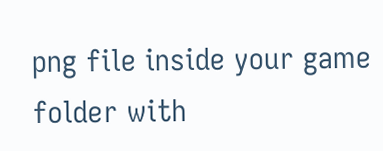png file inside your game folder with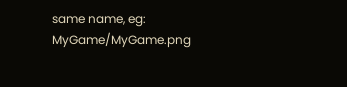same name, eg: MyGame/MyGame.png